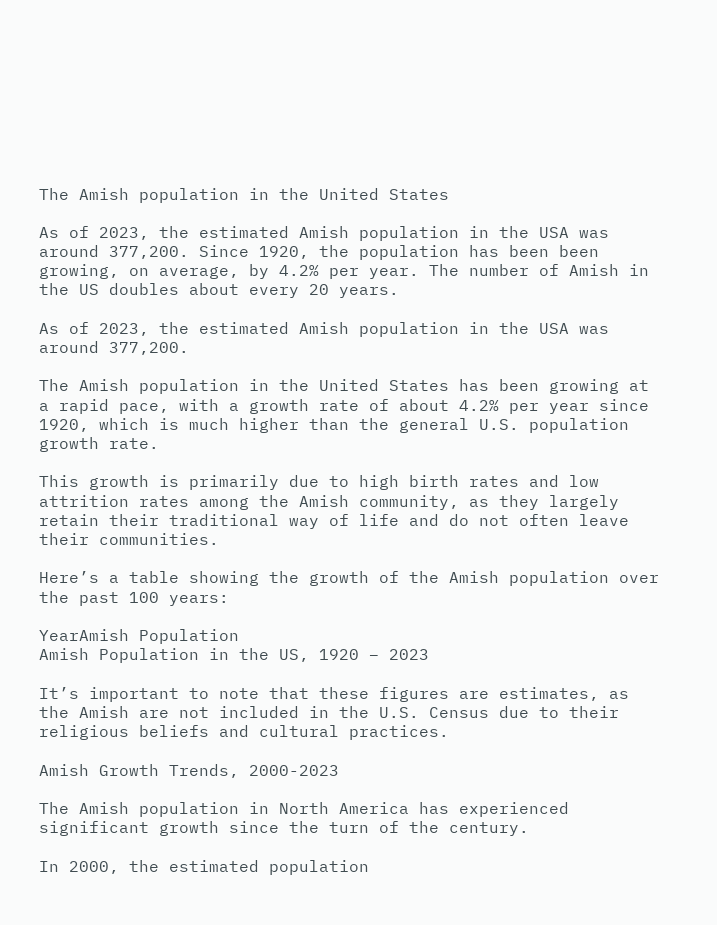The Amish population in the United States

As of 2023, the estimated Amish population in the USA was around 377,200. Since 1920, the population has been been growing, on average, by 4.2% per year. The number of Amish in the US doubles about every 20 years.

As of 2023, the estimated Amish population in the USA was around 377,200.

The Amish population in the United States has been growing at a rapid pace, with a growth rate of about 4.2% per year since 1920, which is much higher than the general U.S. population growth rate.

This growth is primarily due to high birth rates and low attrition rates among the Amish community, as they largely retain their traditional way of life and do not often leave their communities.

Here’s a table showing the growth of the Amish population over the past 100 years:

YearAmish Population
Amish Population in the US, 1920 – 2023

It’s important to note that these figures are estimates, as the Amish are not included in the U.S. Census due to their religious beliefs and cultural practices.

Amish Growth Trends, 2000-2023

The Amish population in North America has experienced significant growth since the turn of the century.

In 2000, the estimated population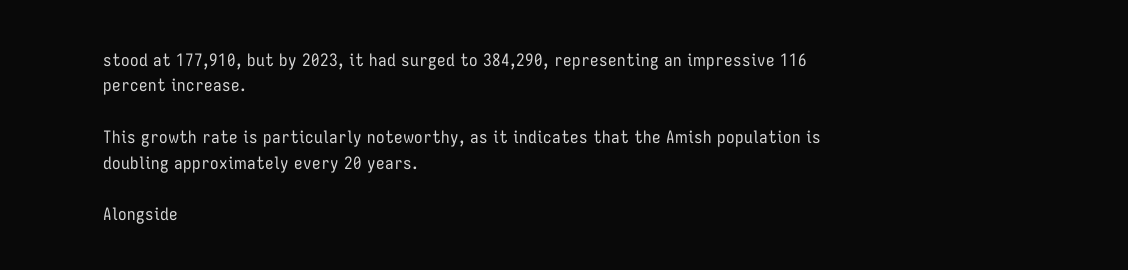stood at 177,910, but by 2023, it had surged to 384,290, representing an impressive 116 percent increase.

This growth rate is particularly noteworthy, as it indicates that the Amish population is doubling approximately every 20 years.

Alongside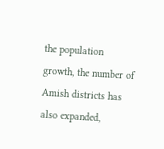the population growth, the number of Amish districts has also expanded,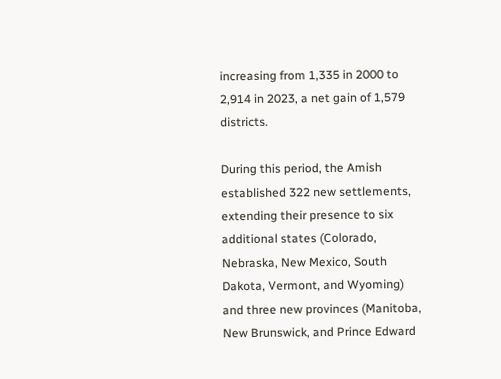increasing from 1,335 in 2000 to 2,914 in 2023, a net gain of 1,579 districts.

During this period, the Amish established 322 new settlements, extending their presence to six additional states (Colorado, Nebraska, New Mexico, South Dakota, Vermont, and Wyoming) and three new provinces (Manitoba, New Brunswick, and Prince Edward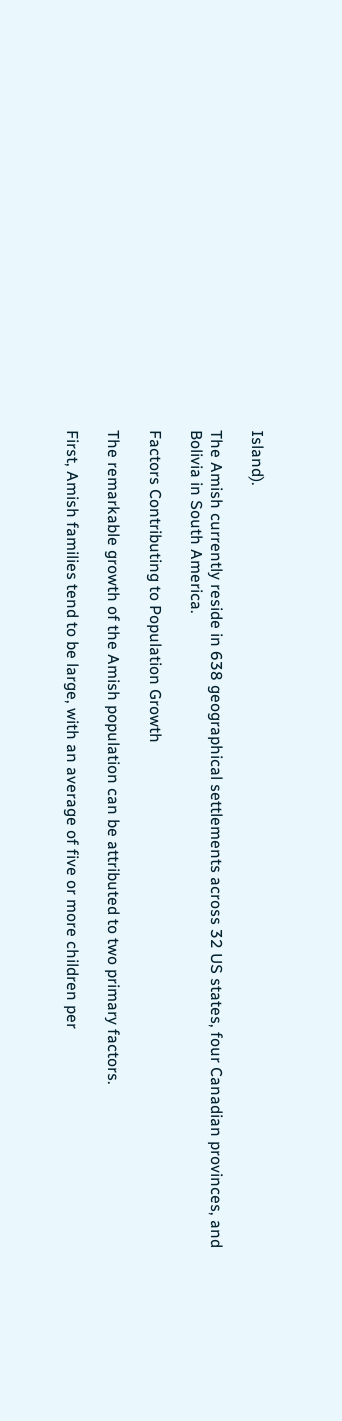Island).

The Amish currently reside in 638 geographical settlements across 32 US states, four Canadian provinces, and Bolivia in South America.

Factors Contributing to Population Growth

The remarkable growth of the Amish population can be attributed to two primary factors.

First, Amish families tend to be large, with an average of five or more children per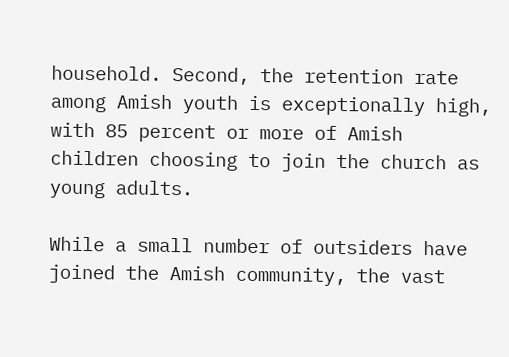household. Second, the retention rate among Amish youth is exceptionally high, with 85 percent or more of Amish children choosing to join the church as young adults.

While a small number of outsiders have joined the Amish community, the vast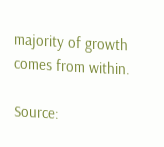majority of growth comes from within.

Source: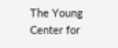The Young Center for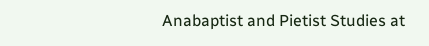Anabaptist and Pietist Studies at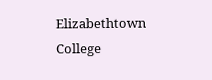Elizabethtown College